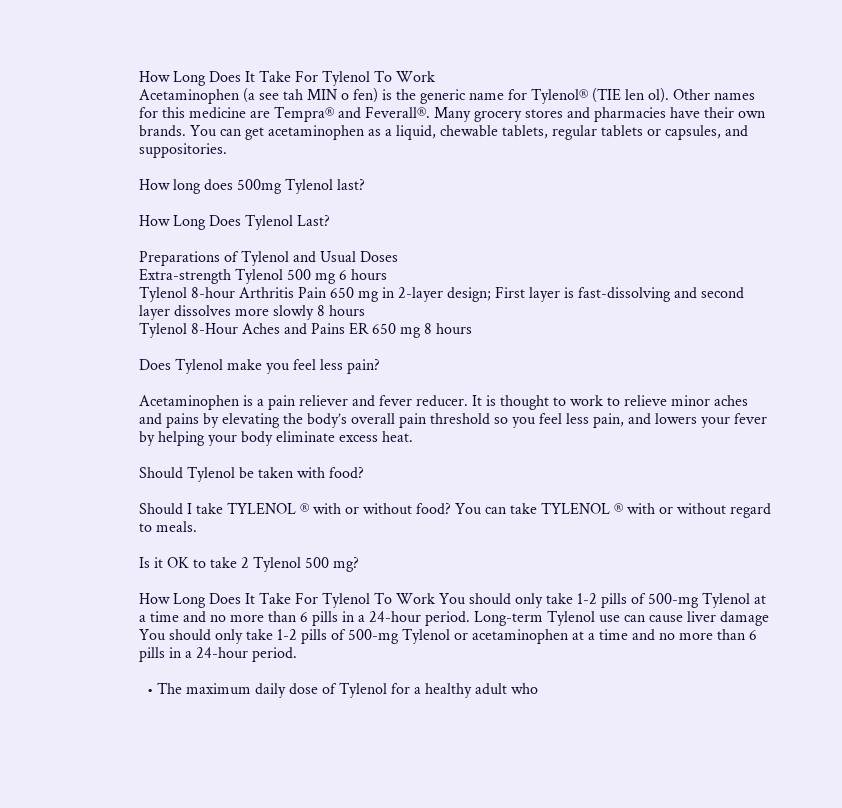How Long Does It Take For Tylenol To Work
Acetaminophen (a see tah MIN o fen) is the generic name for Tylenol® (TIE len ol). Other names for this medicine are Tempra® and Feverall®. Many grocery stores and pharmacies have their own brands. You can get acetaminophen as a liquid, chewable tablets, regular tablets or capsules, and suppositories.

How long does 500mg Tylenol last?

How Long Does Tylenol Last?

Preparations of Tylenol and Usual Doses
Extra-strength Tylenol 500 mg 6 hours
Tylenol 8-hour Arthritis Pain 650 mg in 2-layer design; First layer is fast-dissolving and second layer dissolves more slowly 8 hours
Tylenol 8-Hour Aches and Pains ER 650 mg 8 hours

Does Tylenol make you feel less pain?

Acetaminophen is a pain reliever and fever reducer. It is thought to work to relieve minor aches and pains by elevating the body’s overall pain threshold so you feel less pain, and lowers your fever by helping your body eliminate excess heat.

Should Tylenol be taken with food?

Should I take TYLENOL ® with or without food? You can take TYLENOL ® with or without regard to meals.

Is it OK to take 2 Tylenol 500 mg?

How Long Does It Take For Tylenol To Work You should only take 1-2 pills of 500-mg Tylenol at a time and no more than 6 pills in a 24-hour period. Long-term Tylenol use can cause liver damage You should only take 1-2 pills of 500-mg Tylenol or acetaminophen at a time and no more than 6 pills in a 24-hour period.

  • The maximum daily dose of Tylenol for a healthy adult who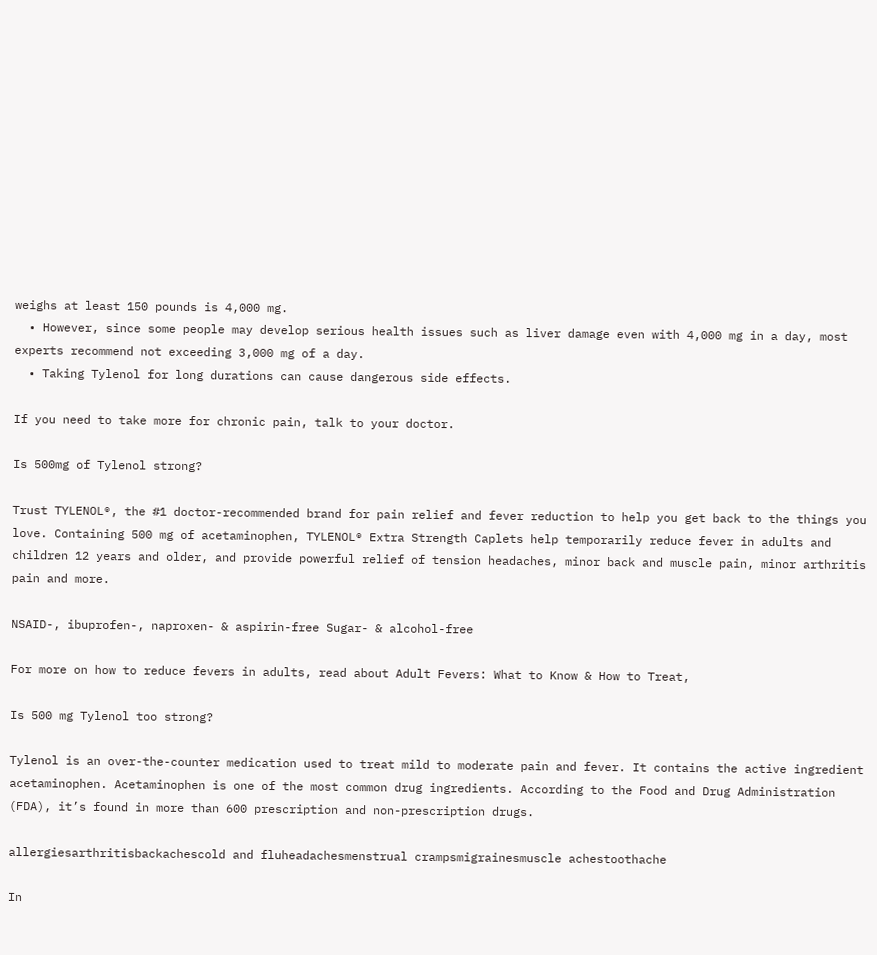weighs at least 150 pounds is 4,000 mg.
  • However, since some people may develop serious health issues such as liver damage even with 4,000 mg in a day, most experts recommend not exceeding 3,000 mg of a day.
  • Taking Tylenol for long durations can cause dangerous side effects.

If you need to take more for chronic pain, talk to your doctor.

Is 500mg of Tylenol strong?

Trust TYLENOL®, the #1 doctor-recommended brand for pain relief and fever reduction to help you get back to the things you love. Containing 500 mg of acetaminophen, TYLENOL® Extra Strength Caplets help temporarily reduce fever in adults and children 12 years and older, and provide powerful relief of tension headaches, minor back and muscle pain, minor arthritis pain and more.

NSAID-, ibuprofen-, naproxen- & aspirin-free Sugar- & alcohol-free

For more on how to reduce fevers in adults, read about Adult Fevers: What to Know & How to Treat,

Is 500 mg Tylenol too strong?

Tylenol is an over-the-counter medication used to treat mild to moderate pain and fever. It contains the active ingredient acetaminophen. Acetaminophen is one of the most common drug ingredients. According to the Food and Drug Administration (FDA), it’s found in more than 600 prescription and non-prescription drugs.

allergiesarthritisbackachescold and fluheadachesmenstrual crampsmigrainesmuscle achestoothache

In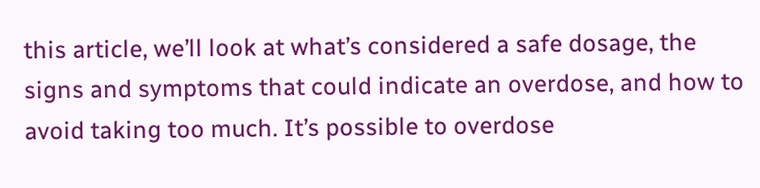this article, we’ll look at what’s considered a safe dosage, the signs and symptoms that could indicate an overdose, and how to avoid taking too much. It’s possible to overdose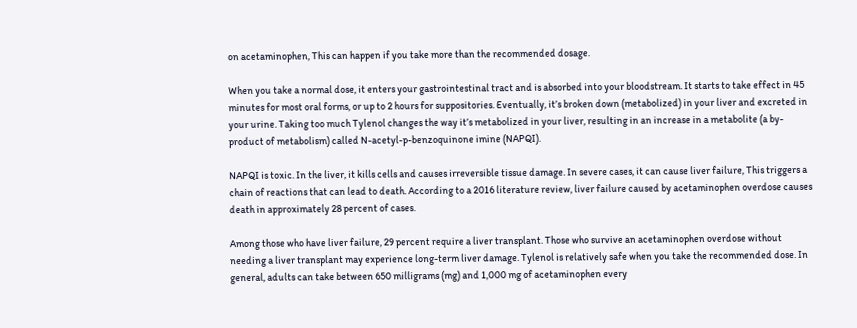on acetaminophen, This can happen if you take more than the recommended dosage.

When you take a normal dose, it enters your gastrointestinal tract and is absorbed into your bloodstream. It starts to take effect in 45 minutes for most oral forms, or up to 2 hours for suppositories. Eventually, it’s broken down (metabolized) in your liver and excreted in your urine. Taking too much Tylenol changes the way it’s metabolized in your liver, resulting in an increase in a metabolite (a by-product of metabolism) called N-acetyl-p-benzoquinone imine (NAPQI).

NAPQI is toxic. In the liver, it kills cells and causes irreversible tissue damage. In severe cases, it can cause liver failure, This triggers a chain of reactions that can lead to death. According to a 2016 literature review, liver failure caused by acetaminophen overdose causes death in approximately 28 percent of cases.

Among those who have liver failure, 29 percent require a liver transplant. Those who survive an acetaminophen overdose without needing a liver transplant may experience long-term liver damage. Tylenol is relatively safe when you take the recommended dose. In general, adults can take between 650 milligrams (mg) and 1,000 mg of acetaminophen every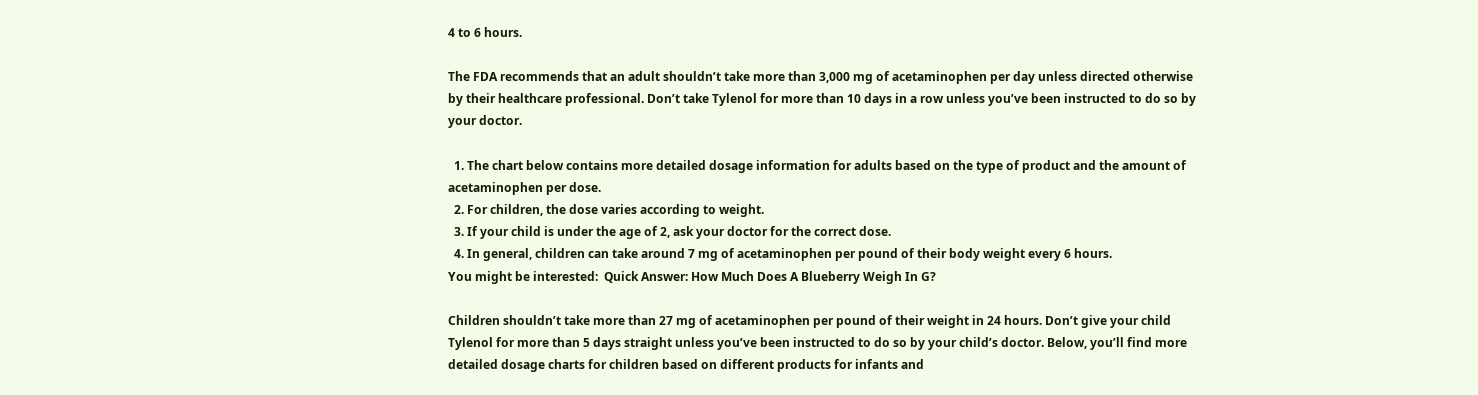4 to 6 hours.

The FDA recommends that an adult shouldn’t take more than 3,000 mg of acetaminophen per day unless directed otherwise by their healthcare professional. Don’t take Tylenol for more than 10 days in a row unless you’ve been instructed to do so by your doctor.

  1. The chart below contains more detailed dosage information for adults based on the type of product and the amount of acetaminophen per dose.
  2. For children, the dose varies according to weight.
  3. If your child is under the age of 2, ask your doctor for the correct dose.
  4. In general, children can take around 7 mg of acetaminophen per pound of their body weight every 6 hours.
You might be interested:  Quick Answer: How Much Does A Blueberry Weigh In G?

Children shouldn’t take more than 27 mg of acetaminophen per pound of their weight in 24 hours. Don’t give your child Tylenol for more than 5 days straight unless you’ve been instructed to do so by your child’s doctor. Below, you’ll find more detailed dosage charts for children based on different products for infants and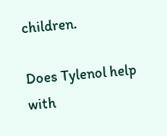children.

Does Tylenol help with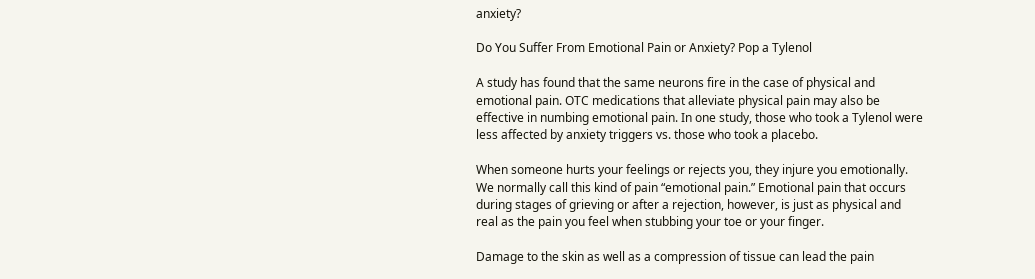anxiety?

Do You Suffer From Emotional Pain or Anxiety? Pop a Tylenol

A study has found that the same neurons fire in the case of physical and emotional pain. OTC medications that alleviate physical pain may also be effective in numbing emotional pain. In one study, those who took a Tylenol were less affected by anxiety triggers vs. those who took a placebo.

When someone hurts your feelings or rejects you, they injure you emotionally. We normally call this kind of pain “emotional pain.” Emotional pain that occurs during stages of grieving or after a rejection, however, is just as physical and real as the pain you feel when stubbing your toe or your finger.

Damage to the skin as well as a compression of tissue can lead the pain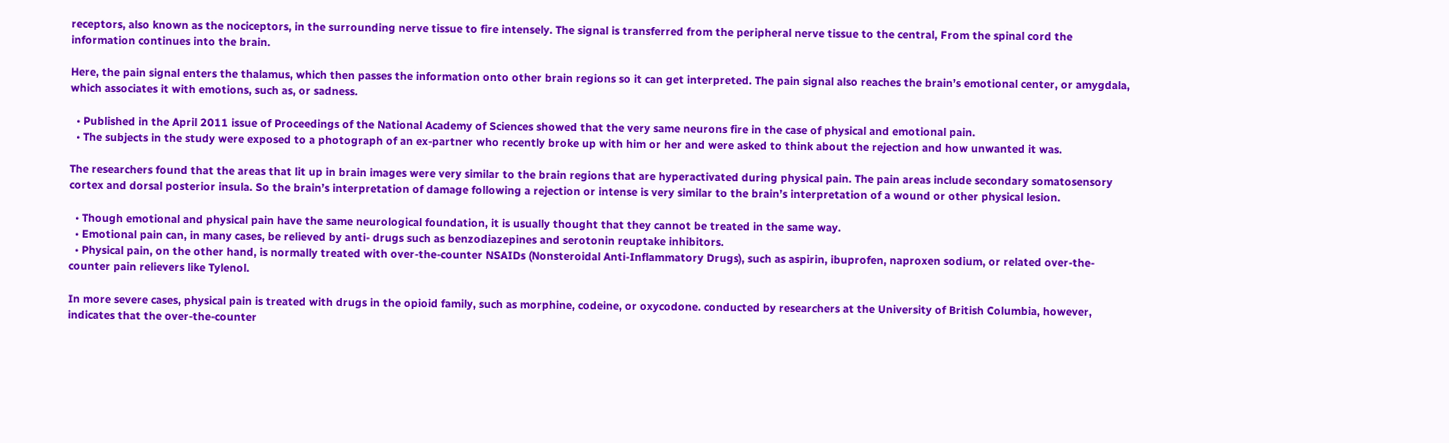receptors, also known as the nociceptors, in the surrounding nerve tissue to fire intensely. The signal is transferred from the peripheral nerve tissue to the central, From the spinal cord the information continues into the brain.

Here, the pain signal enters the thalamus, which then passes the information onto other brain regions so it can get interpreted. The pain signal also reaches the brain’s emotional center, or amygdala, which associates it with emotions, such as, or sadness.

  • Published in the April 2011 issue of Proceedings of the National Academy of Sciences showed that the very same neurons fire in the case of physical and emotional pain.
  • The subjects in the study were exposed to a photograph of an ex-partner who recently broke up with him or her and were asked to think about the rejection and how unwanted it was.

The researchers found that the areas that lit up in brain images were very similar to the brain regions that are hyperactivated during physical pain. The pain areas include secondary somatosensory cortex and dorsal posterior insula. So the brain’s interpretation of damage following a rejection or intense is very similar to the brain’s interpretation of a wound or other physical lesion.

  • Though emotional and physical pain have the same neurological foundation, it is usually thought that they cannot be treated in the same way.
  • Emotional pain can, in many cases, be relieved by anti- drugs such as benzodiazepines and serotonin reuptake inhibitors.
  • Physical pain, on the other hand, is normally treated with over-the-counter NSAIDs (Nonsteroidal Anti-Inflammatory Drugs), such as aspirin, ibuprofen, naproxen sodium, or related over-the-counter pain relievers like Tylenol.

In more severe cases, physical pain is treated with drugs in the opioid family, such as morphine, codeine, or oxycodone. conducted by researchers at the University of British Columbia, however, indicates that the over-the-counter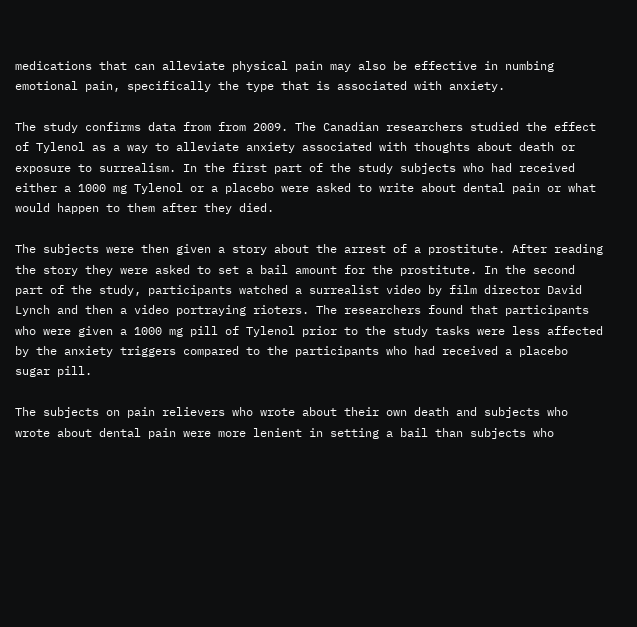medications that can alleviate physical pain may also be effective in numbing emotional pain, specifically the type that is associated with anxiety.

The study confirms data from from 2009. The Canadian researchers studied the effect of Tylenol as a way to alleviate anxiety associated with thoughts about death or exposure to surrealism. In the first part of the study subjects who had received either a 1000 mg Tylenol or a placebo were asked to write about dental pain or what would happen to them after they died.

The subjects were then given a story about the arrest of a prostitute. After reading the story they were asked to set a bail amount for the prostitute. In the second part of the study, participants watched a surrealist video by film director David Lynch and then a video portraying rioters. The researchers found that participants who were given a 1000 mg pill of Tylenol prior to the study tasks were less affected by the anxiety triggers compared to the participants who had received a placebo sugar pill.

The subjects on pain relievers who wrote about their own death and subjects who wrote about dental pain were more lenient in setting a bail than subjects who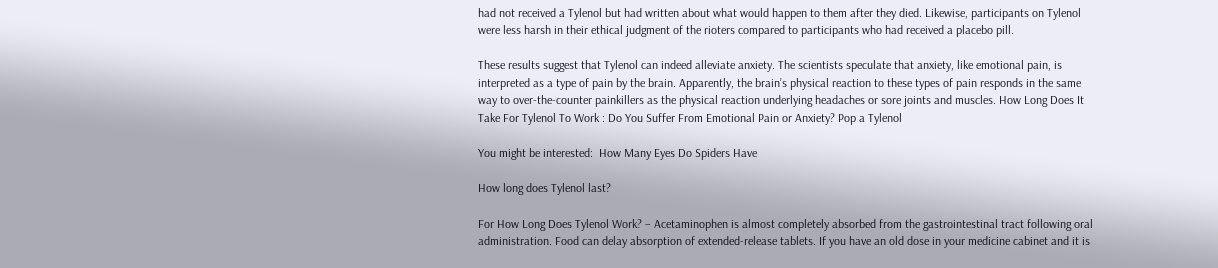had not received a Tylenol but had written about what would happen to them after they died. Likewise, participants on Tylenol were less harsh in their ethical judgment of the rioters compared to participants who had received a placebo pill.

These results suggest that Tylenol can indeed alleviate anxiety. The scientists speculate that anxiety, like emotional pain, is interpreted as a type of pain by the brain. Apparently, the brain’s physical reaction to these types of pain responds in the same way to over-the-counter painkillers as the physical reaction underlying headaches or sore joints and muscles. How Long Does It Take For Tylenol To Work : Do You Suffer From Emotional Pain or Anxiety? Pop a Tylenol

You might be interested:  How Many Eyes Do Spiders Have

How long does Tylenol last?

For How Long Does Tylenol Work? – Acetaminophen is almost completely absorbed from the gastrointestinal tract following oral administration. Food can delay absorption of extended-release tablets. If you have an old dose in your medicine cabinet and it is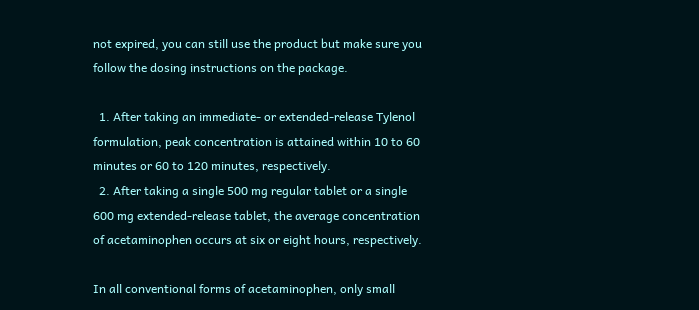not expired, you can still use the product but make sure you follow the dosing instructions on the package.

  1. After taking an immediate- or extended-release Tylenol formulation, peak concentration is attained within 10 to 60 minutes or 60 to 120 minutes, respectively.
  2. After taking a single 500 mg regular tablet or a single 600 mg extended-release tablet, the average concentration of acetaminophen occurs at six or eight hours, respectively.

In all conventional forms of acetaminophen, only small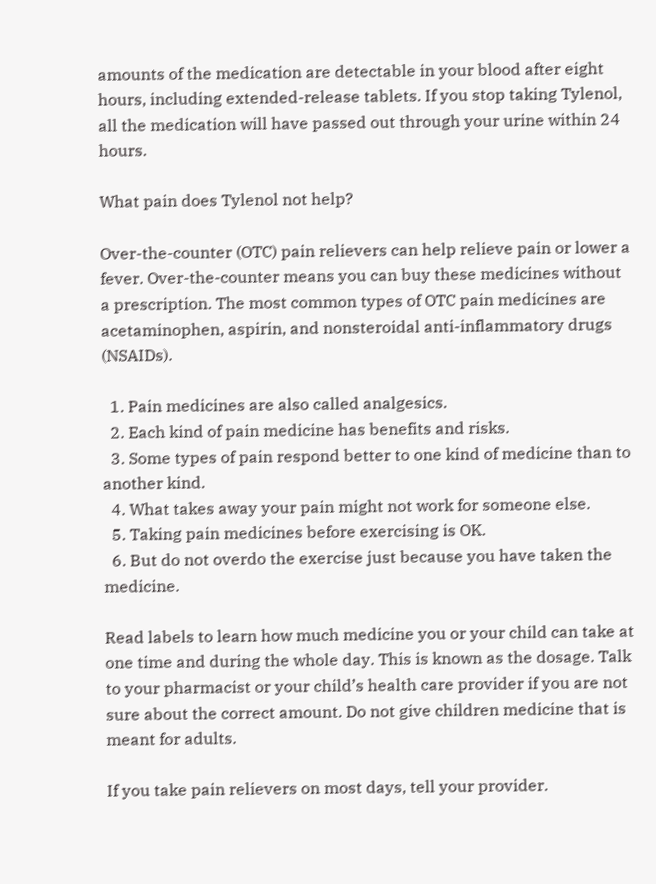amounts of the medication are detectable in your blood after eight hours, including extended-release tablets. If you stop taking Tylenol, all the medication will have passed out through your urine within 24 hours.

What pain does Tylenol not help?

Over-the-counter (OTC) pain relievers can help relieve pain or lower a fever. Over-the-counter means you can buy these medicines without a prescription. The most common types of OTC pain medicines are acetaminophen, aspirin, and nonsteroidal anti-inflammatory drugs (NSAIDs).

  1. Pain medicines are also called analgesics.
  2. Each kind of pain medicine has benefits and risks.
  3. Some types of pain respond better to one kind of medicine than to another kind.
  4. What takes away your pain might not work for someone else.
  5. Taking pain medicines before exercising is OK.
  6. But do not overdo the exercise just because you have taken the medicine.

Read labels to learn how much medicine you or your child can take at one time and during the whole day. This is known as the dosage. Talk to your pharmacist or your child’s health care provider if you are not sure about the correct amount. Do not give children medicine that is meant for adults.

If you take pain relievers on most days, tell your provider.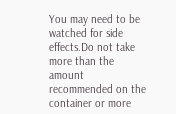You may need to be watched for side effects.Do not take more than the amount recommended on the container or more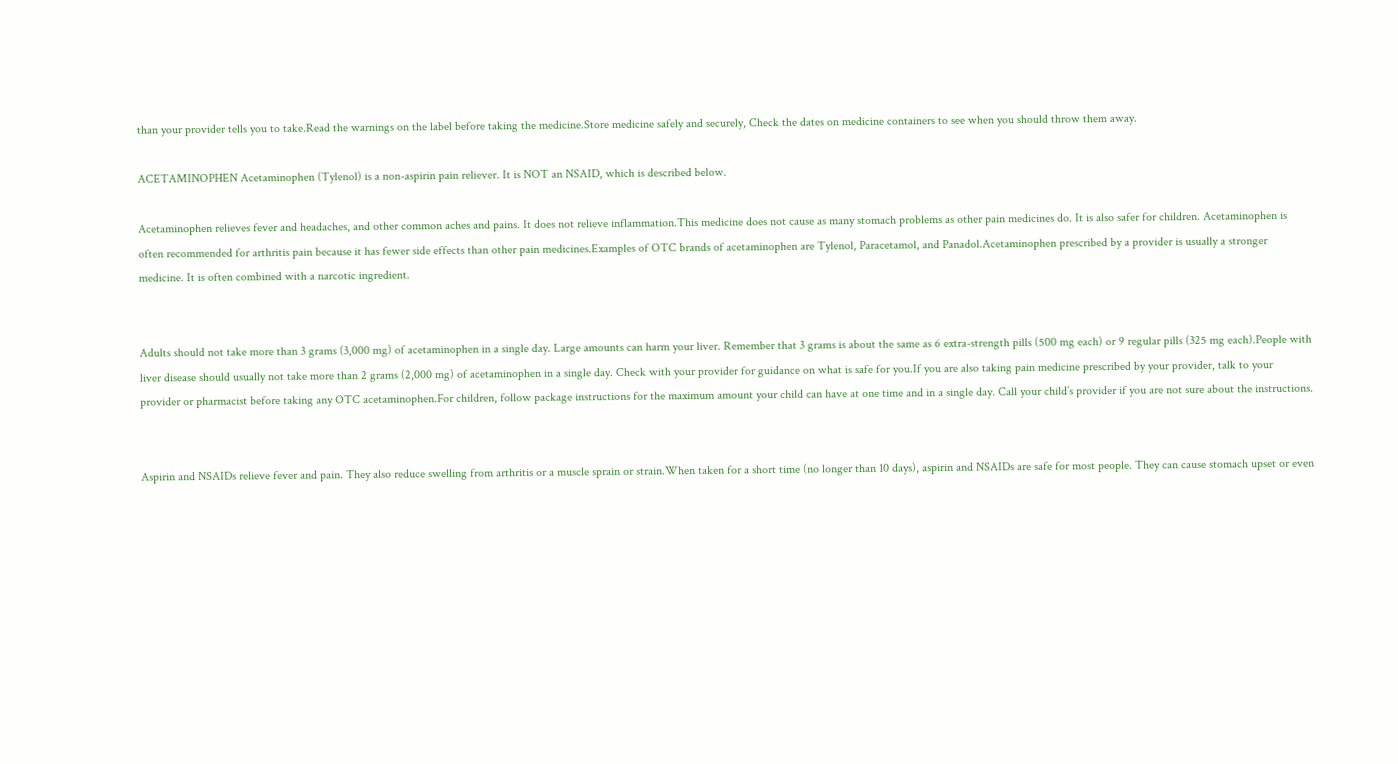than your provider tells you to take.Read the warnings on the label before taking the medicine.Store medicine safely and securely, Check the dates on medicine containers to see when you should throw them away.

ACETAMINOPHEN Acetaminophen (Tylenol) is a non-aspirin pain reliever. It is NOT an NSAID, which is described below.

Acetaminophen relieves fever and headaches, and other common aches and pains. It does not relieve inflammation.This medicine does not cause as many stomach problems as other pain medicines do. It is also safer for children. Acetaminophen is often recommended for arthritis pain because it has fewer side effects than other pain medicines.Examples of OTC brands of acetaminophen are Tylenol, Paracetamol, and Panadol.Acetaminophen prescribed by a provider is usually a stronger medicine. It is often combined with a narcotic ingredient.


Adults should not take more than 3 grams (3,000 mg) of acetaminophen in a single day. Large amounts can harm your liver. Remember that 3 grams is about the same as 6 extra-strength pills (500 mg each) or 9 regular pills (325 mg each).People with liver disease should usually not take more than 2 grams (2,000 mg) of acetaminophen in a single day. Check with your provider for guidance on what is safe for you.If you are also taking pain medicine prescribed by your provider, talk to your provider or pharmacist before taking any OTC acetaminophen.For children, follow package instructions for the maximum amount your child can have at one time and in a single day. Call your child’s provider if you are not sure about the instructions.


Aspirin and NSAIDs relieve fever and pain. They also reduce swelling from arthritis or a muscle sprain or strain.When taken for a short time (no longer than 10 days), aspirin and NSAIDs are safe for most people. They can cause stomach upset or even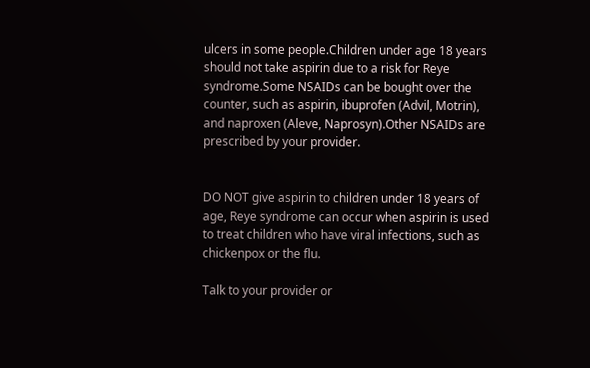ulcers in some people.Children under age 18 years should not take aspirin due to a risk for Reye syndrome.Some NSAIDs can be bought over the counter, such as aspirin, ibuprofen (Advil, Motrin), and naproxen (Aleve, Naprosyn).Other NSAIDs are prescribed by your provider.


DO NOT give aspirin to children under 18 years of age, Reye syndrome can occur when aspirin is used to treat children who have viral infections, such as chickenpox or the flu.

Talk to your provider or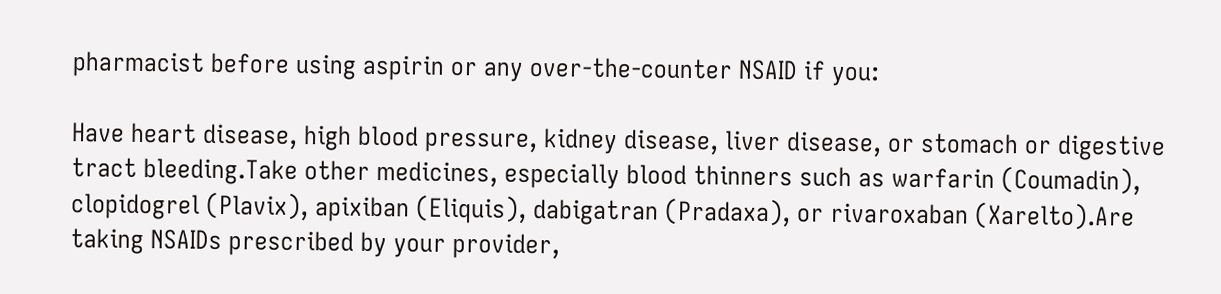pharmacist before using aspirin or any over-the-counter NSAID if you:

Have heart disease, high blood pressure, kidney disease, liver disease, or stomach or digestive tract bleeding.Take other medicines, especially blood thinners such as warfarin (Coumadin), clopidogrel (Plavix), apixiban (Eliquis), dabigatran (Pradaxa), or rivaroxaban (Xarelto).Are taking NSAIDs prescribed by your provider,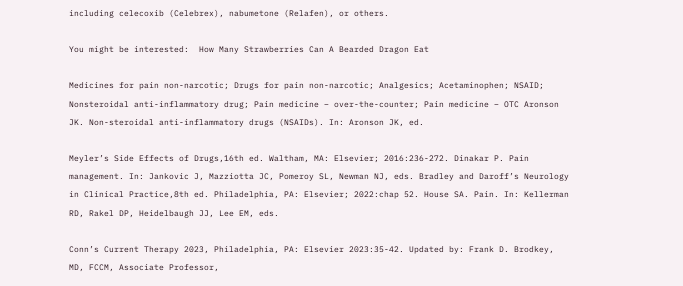including celecoxib (Celebrex), nabumetone (Relafen), or others.

You might be interested:  How Many Strawberries Can A Bearded Dragon Eat

Medicines for pain non-narcotic; Drugs for pain non-narcotic; Analgesics; Acetaminophen; NSAID; Nonsteroidal anti-inflammatory drug; Pain medicine – over-the-counter; Pain medicine – OTC Aronson JK. Non-steroidal anti-inflammatory drugs (NSAIDs). In: Aronson JK, ed.

Meyler’s Side Effects of Drugs,16th ed. Waltham, MA: Elsevier; 2016:236-272. Dinakar P. Pain management. In: Jankovic J, Mazziotta JC, Pomeroy SL, Newman NJ, eds. Bradley and Daroff’s Neurology in Clinical Practice,8th ed. Philadelphia, PA: Elsevier; 2022:chap 52. House SA. Pain. In: Kellerman RD, Rakel DP, Heidelbaugh JJ, Lee EM, eds.

Conn’s Current Therapy 2023, Philadelphia, PA: Elsevier 2023:35-42. Updated by: Frank D. Brodkey, MD, FCCM, Associate Professor,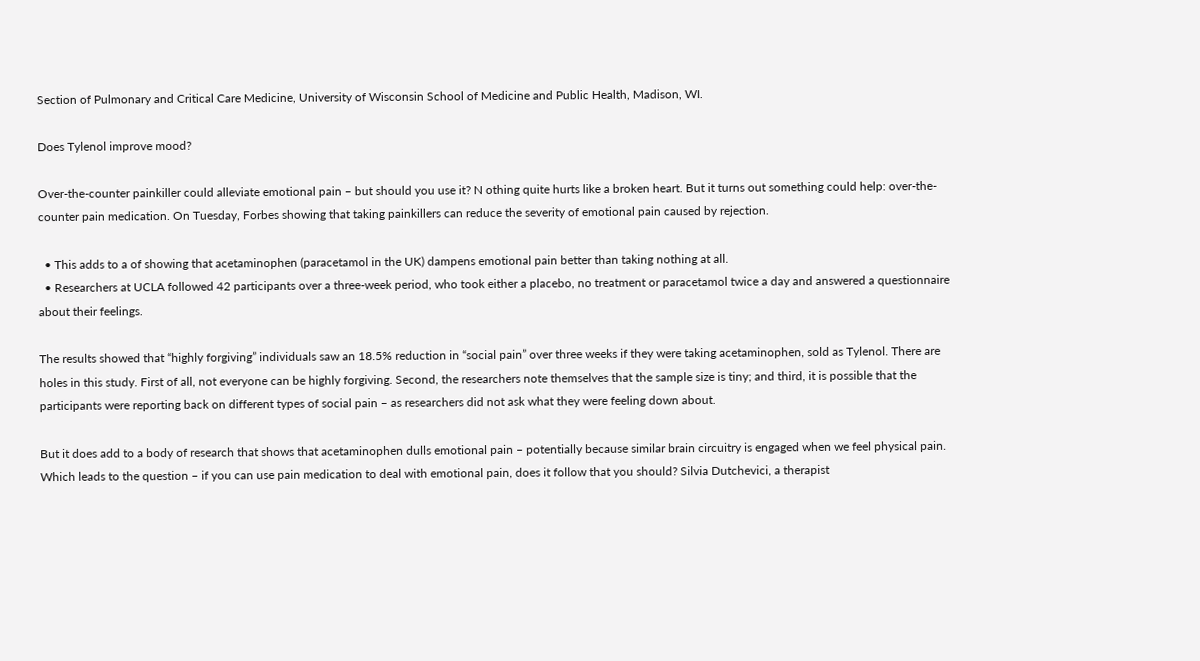Section of Pulmonary and Critical Care Medicine, University of Wisconsin School of Medicine and Public Health, Madison, WI.

Does Tylenol improve mood?

Over-the-counter painkiller could alleviate emotional pain – but should you use it? N othing quite hurts like a broken heart. But it turns out something could help: over-the-counter pain medication. On Tuesday, Forbes showing that taking painkillers can reduce the severity of emotional pain caused by rejection.

  • This adds to a of showing that acetaminophen (paracetamol in the UK) dampens emotional pain better than taking nothing at all.
  • Researchers at UCLA followed 42 participants over a three-week period, who took either a placebo, no treatment or paracetamol twice a day and answered a questionnaire about their feelings.

The results showed that “highly forgiving” individuals saw an 18.5% reduction in “social pain” over three weeks if they were taking acetaminophen, sold as Tylenol. There are holes in this study. First of all, not everyone can be highly forgiving. Second, the researchers note themselves that the sample size is tiny; and third, it is possible that the participants were reporting back on different types of social pain – as researchers did not ask what they were feeling down about.

But it does add to a body of research that shows that acetaminophen dulls emotional pain – potentially because similar brain circuitry is engaged when we feel physical pain. Which leads to the question – if you can use pain medication to deal with emotional pain, does it follow that you should? Silvia Dutchevici, a therapist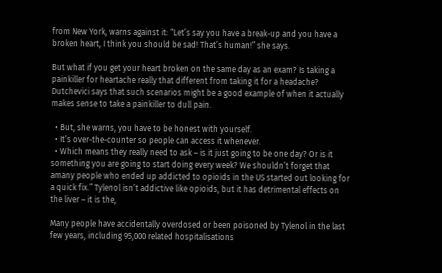from New York, warns against it: “Let’s say you have a break-up and you have a broken heart, I think you should be sad! That’s human!” she says.

But what if you get your heart broken on the same day as an exam? Is taking a painkiller for heartache really that different from taking it for a headache? Dutchevici says that such scenarios might be a good example of when it actually makes sense to take a painkiller to dull pain.

  • But, she warns, you have to be honest with yourself.
  • It’s over-the-counter so people can access it whenever.
  • Which means they really need to ask – is it just going to be one day? Or is it something you are going to start doing every week? We shouldn’t forget that amany people who ended up addicted to opioids in the US started out looking for a quick fix.” Tylenol isn’t addictive like opioids, but it has detrimental effects on the liver – it is the,

Many people have accidentally overdosed or been poisoned by Tylenol in the last few years, including 95,000 related hospitalisations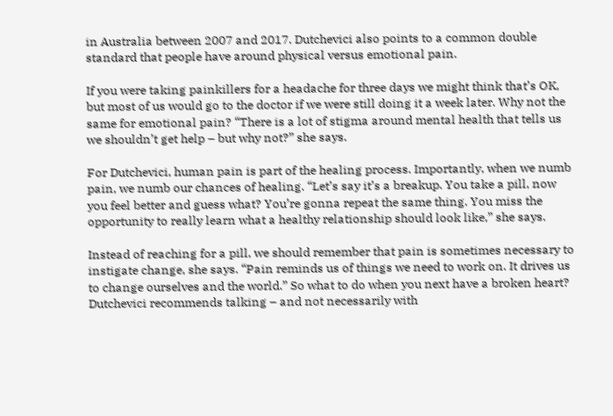in Australia between 2007 and 2017. Dutchevici also points to a common double standard that people have around physical versus emotional pain.

If you were taking painkillers for a headache for three days we might think that’s OK, but most of us would go to the doctor if we were still doing it a week later. Why not the same for emotional pain? “There is a lot of stigma around mental health that tells us we shouldn’t get help – but why not?” she says.

For Dutchevici, human pain is part of the healing process. Importantly, when we numb pain, we numb our chances of healing. “Let’s say it’s a breakup. You take a pill, now you feel better and guess what? You’re gonna repeat the same thing. You miss the opportunity to really learn what a healthy relationship should look like,” she says.

Instead of reaching for a pill, we should remember that pain is sometimes necessary to instigate change, she says. “Pain reminds us of things we need to work on. It drives us to change ourselves and the world.” So what to do when you next have a broken heart? Dutchevici recommends talking – and not necessarily with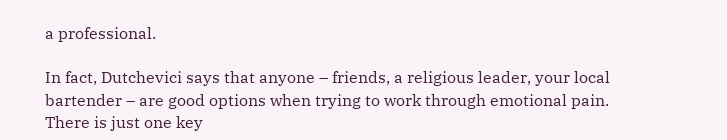a professional.

In fact, Dutchevici says that anyone – friends, a religious leader, your local bartender – are good options when trying to work through emotional pain. There is just one key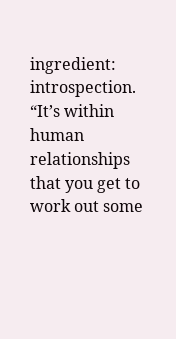ingredient: introspection. “It’s within human relationships that you get to work out some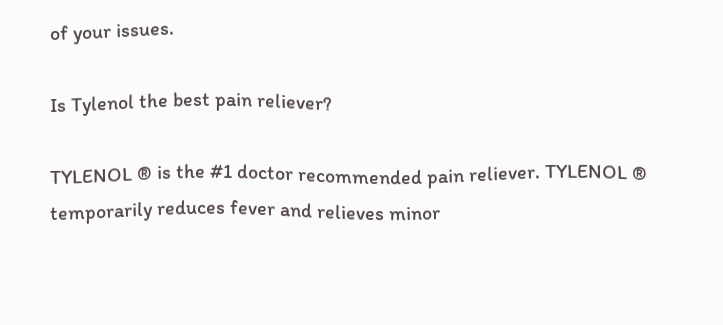of your issues.

Is Tylenol the best pain reliever?

TYLENOL ® is the #1 doctor recommended pain reliever. TYLENOL ® temporarily reduces fever and relieves minor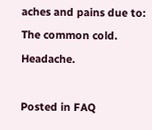aches and pains due to: The common cold. Headache.

Posted in FAQ